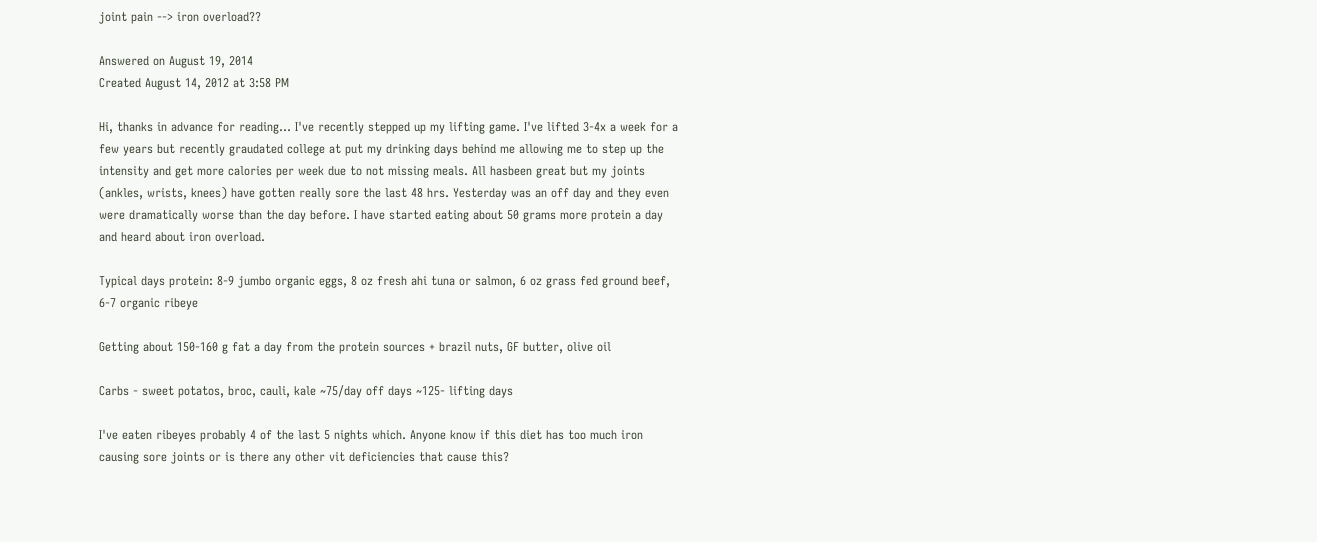joint pain --> iron overload??

Answered on August 19, 2014
Created August 14, 2012 at 3:58 PM

Hi, thanks in advance for reading... I've recently stepped up my lifting game. I've lifted 3-4x a week for a few years but recently graudated college at put my drinking days behind me allowing me to step up the intensity and get more calories per week due to not missing meals. All hasbeen great but my joints (ankles, wrists, knees) have gotten really sore the last 48 hrs. Yesterday was an off day and they even were dramatically worse than the day before. I have started eating about 50 grams more protein a day and heard about iron overload.

Typical days protein: 8-9 jumbo organic eggs, 8 oz fresh ahi tuna or salmon, 6 oz grass fed ground beef, 6-7 organic ribeye

Getting about 150-160 g fat a day from the protein sources + brazil nuts, GF butter, olive oil

Carbs - sweet potatos, broc, cauli, kale ~75/day off days ~125- lifting days

I've eaten ribeyes probably 4 of the last 5 nights which. Anyone know if this diet has too much iron causing sore joints or is there any other vit deficiencies that cause this?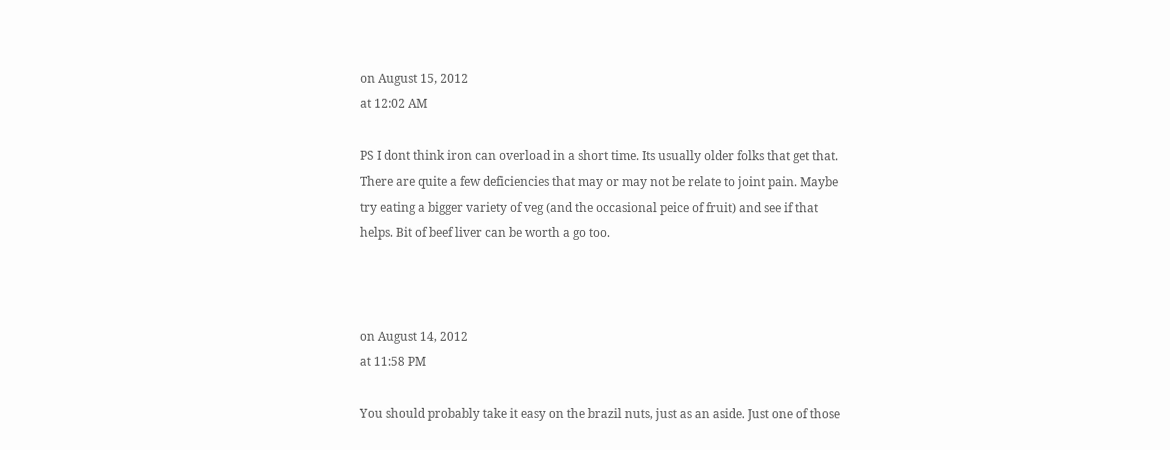on August 15, 2012
at 12:02 AM

PS I dont think iron can overload in a short time. Its usually older folks that get that. There are quite a few deficiencies that may or may not be relate to joint pain. Maybe try eating a bigger variety of veg (and the occasional peice of fruit) and see if that helps. Bit of beef liver can be worth a go too.



on August 14, 2012
at 11:58 PM

You should probably take it easy on the brazil nuts, just as an aside. Just one of those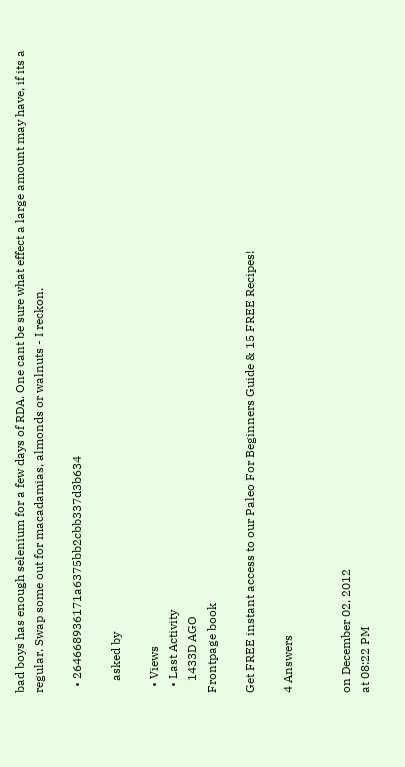bad boys has enough selenium for a few days of RDA. One cant be sure what effect a large amount may have, if its a regular. Swap some out for macadamias, almonds or walnuts - I reckon.

  • 264668936171a6375bb2cbb337d3b634

    asked by

  • Views
  • Last Activity
    1433D AGO
Frontpage book

Get FREE instant access to our Paleo For Beginners Guide & 15 FREE Recipes!

4 Answers


on December 02, 2012
at 08:22 PM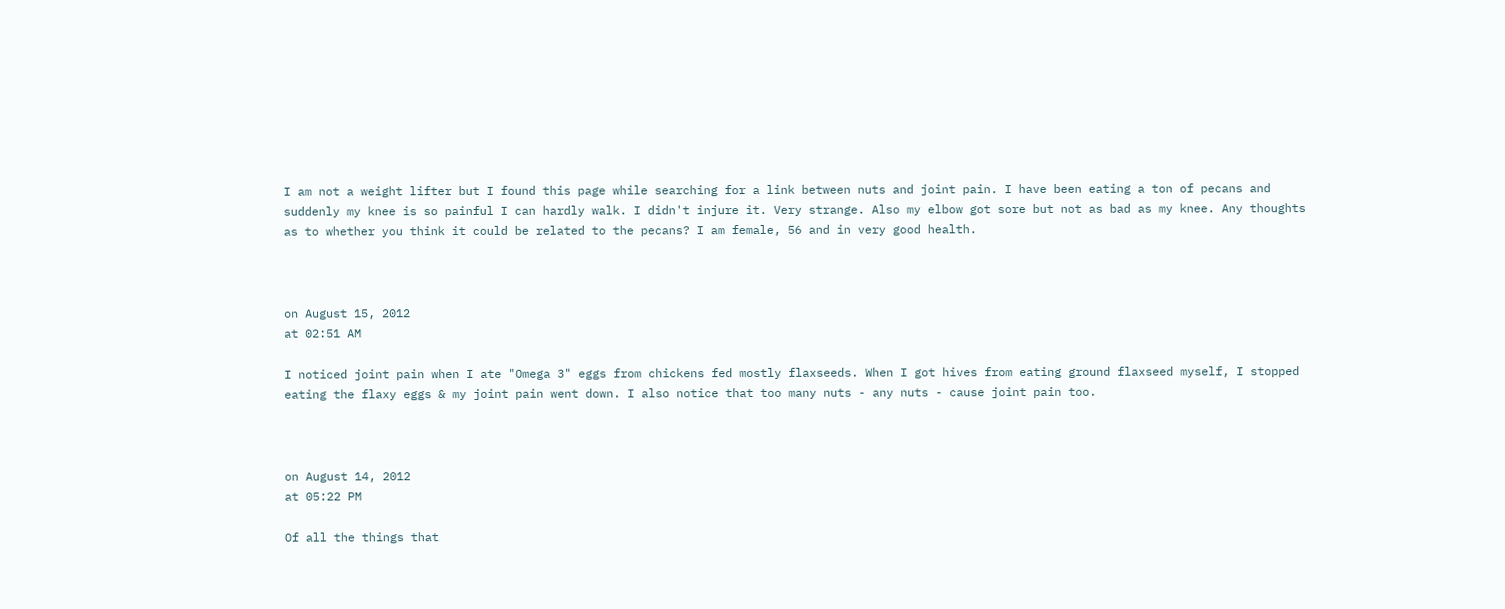I am not a weight lifter but I found this page while searching for a link between nuts and joint pain. I have been eating a ton of pecans and suddenly my knee is so painful I can hardly walk. I didn't injure it. Very strange. Also my elbow got sore but not as bad as my knee. Any thoughts as to whether you think it could be related to the pecans? I am female, 56 and in very good health.



on August 15, 2012
at 02:51 AM

I noticed joint pain when I ate "Omega 3" eggs from chickens fed mostly flaxseeds. When I got hives from eating ground flaxseed myself, I stopped eating the flaxy eggs & my joint pain went down. I also notice that too many nuts - any nuts - cause joint pain too.



on August 14, 2012
at 05:22 PM

Of all the things that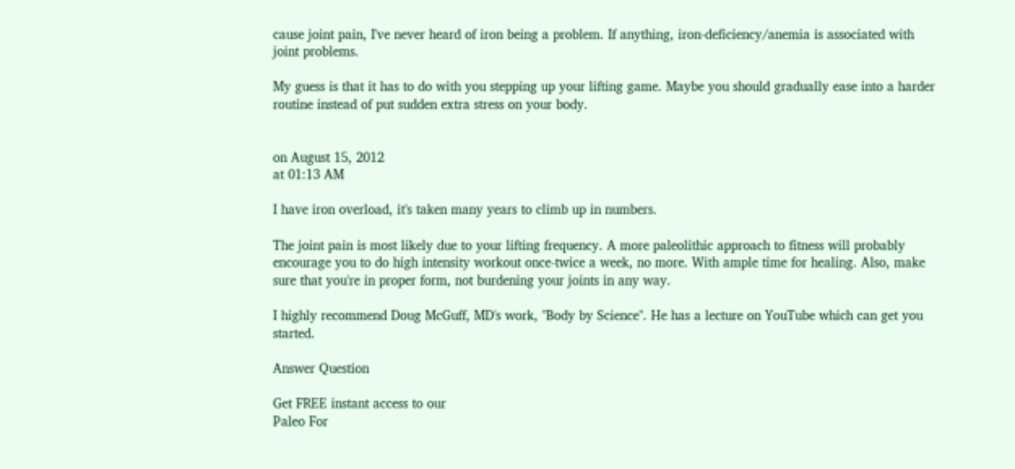cause joint pain, I've never heard of iron being a problem. If anything, iron-deficiency/anemia is associated with joint problems.

My guess is that it has to do with you stepping up your lifting game. Maybe you should gradually ease into a harder routine instead of put sudden extra stress on your body.


on August 15, 2012
at 01:13 AM

I have iron overload, it's taken many years to climb up in numbers.

The joint pain is most likely due to your lifting frequency. A more paleolithic approach to fitness will probably encourage you to do high intensity workout once-twice a week, no more. With ample time for healing. Also, make sure that you're in proper form, not burdening your joints in any way.

I highly recommend Doug McGuff, MD's work, "Body by Science". He has a lecture on YouTube which can get you started.

Answer Question

Get FREE instant access to our
Paleo For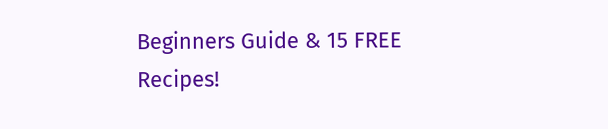Beginners Guide & 15 FREE Recipes!